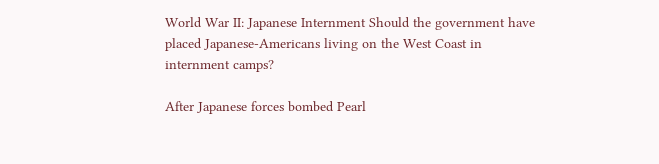World War II: Japanese Internment Should the government have placed Japanese-Americans living on the West Coast in internment camps?

After Japanese forces bombed Pearl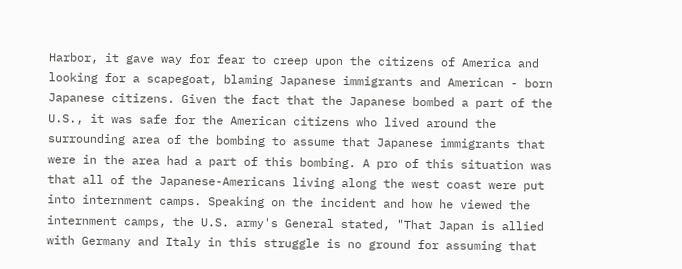Harbor, it gave way for fear to creep upon the citizens of America and looking for a scapegoat, blaming Japanese immigrants and American - born Japanese citizens. Given the fact that the Japanese bombed a part of the U.S., it was safe for the American citizens who lived around the surrounding area of the bombing to assume that Japanese immigrants that were in the area had a part of this bombing. A pro of this situation was that all of the Japanese-Americans living along the west coast were put into internment camps. Speaking on the incident and how he viewed the internment camps, the U.S. army's General stated, "That Japan is allied with Germany and Italy in this struggle is no ground for assuming that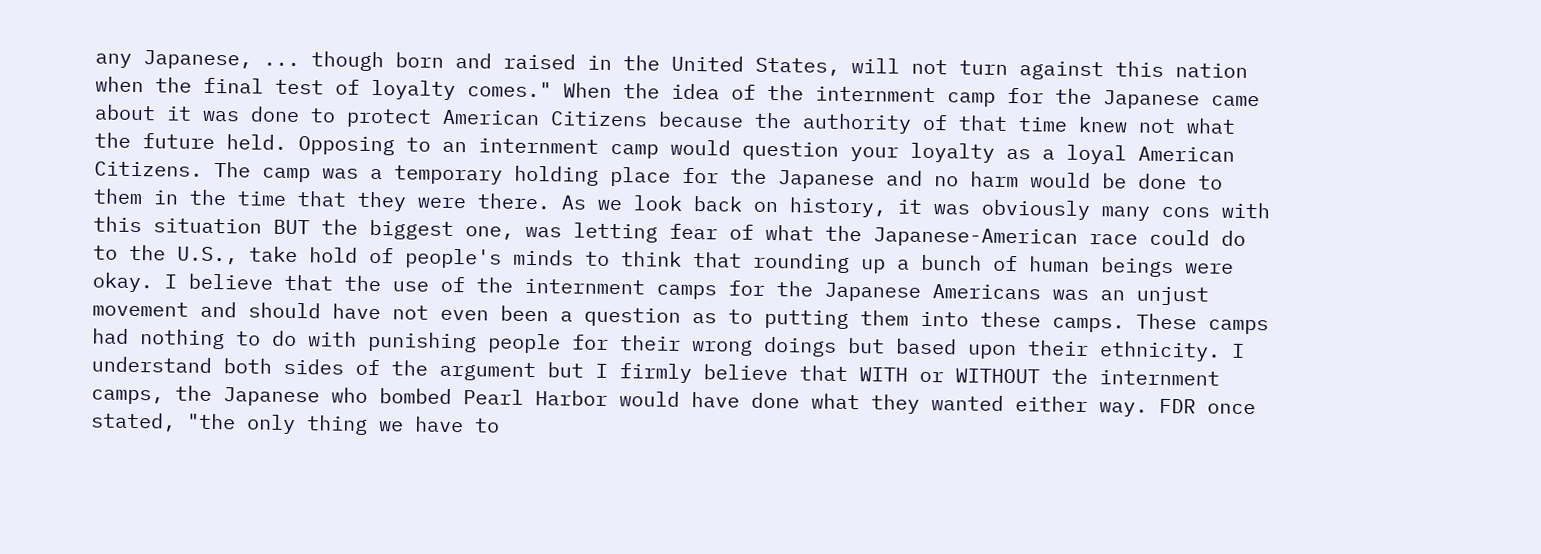any Japanese, ... though born and raised in the United States, will not turn against this nation when the final test of loyalty comes." When the idea of the internment camp for the Japanese came about it was done to protect American Citizens because the authority of that time knew not what the future held. Opposing to an internment camp would question your loyalty as a loyal American Citizens. The camp was a temporary holding place for the Japanese and no harm would be done to them in the time that they were there. As we look back on history, it was obviously many cons with this situation BUT the biggest one, was letting fear of what the Japanese-American race could do to the U.S., take hold of people's minds to think that rounding up a bunch of human beings were okay. I believe that the use of the internment camps for the Japanese Americans was an unjust movement and should have not even been a question as to putting them into these camps. These camps had nothing to do with punishing people for their wrong doings but based upon their ethnicity. I understand both sides of the argument but I firmly believe that WITH or WITHOUT the internment camps, the Japanese who bombed Pearl Harbor would have done what they wanted either way. FDR once stated, "the only thing we have to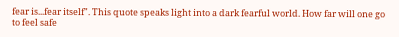fear is...fear itself". This quote speaks light into a dark fearful world. How far will one go to feel safe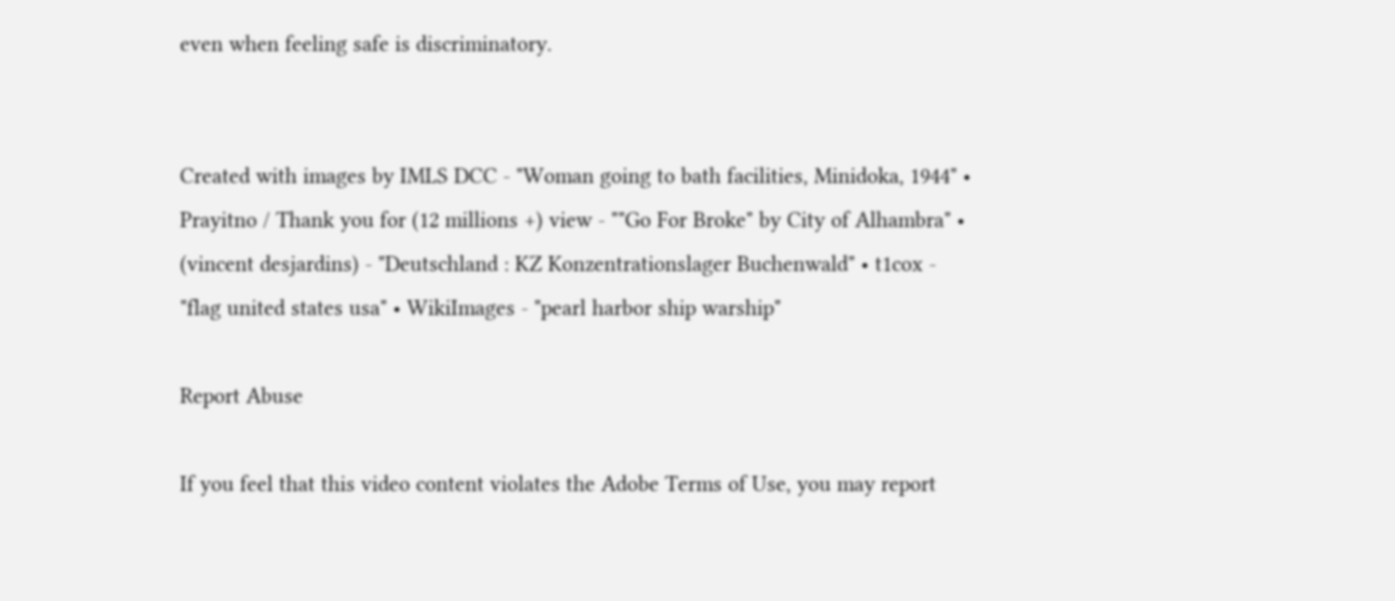even when feeling safe is discriminatory.


Created with images by IMLS DCC - "Woman going to bath facilities, Minidoka, 1944" • Prayitno / Thank you for (12 millions +) view - ""Go For Broke" by City of Alhambra" • (vincent desjardins) - "Deutschland : KZ Konzentrationslager Buchenwald" • t1cox - "flag united states usa" • WikiImages - "pearl harbor ship warship"

Report Abuse

If you feel that this video content violates the Adobe Terms of Use, you may report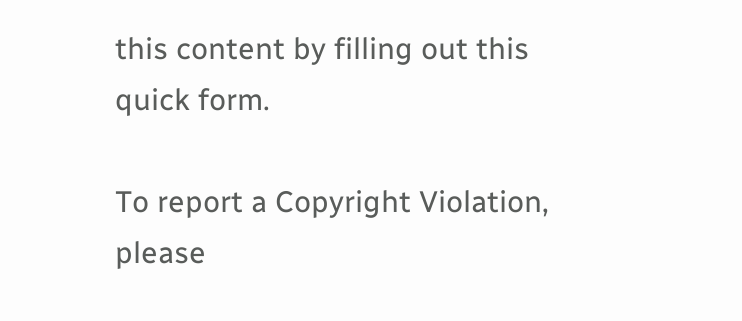this content by filling out this quick form.

To report a Copyright Violation, please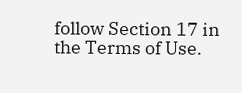follow Section 17 in the Terms of Use.